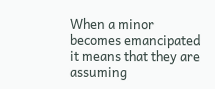When a minor becomes emancipated it means that they are assuming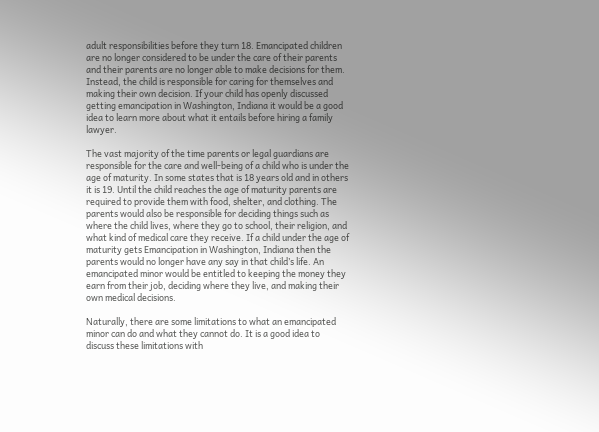adult responsibilities before they turn 18. Emancipated children are no longer considered to be under the care of their parents and their parents are no longer able to make decisions for them. Instead, the child is responsible for caring for themselves and making their own decision. If your child has openly discussed getting emancipation in Washington, Indiana it would be a good idea to learn more about what it entails before hiring a family lawyer.

The vast majority of the time parents or legal guardians are responsible for the care and well-being of a child who is under the age of maturity. In some states that is 18 years old and in others it is 19. Until the child reaches the age of maturity parents are required to provide them with food, shelter, and clothing. The parents would also be responsible for deciding things such as where the child lives, where they go to school, their religion, and what kind of medical care they receive. If a child under the age of maturity gets Emancipation in Washington, Indiana then the parents would no longer have any say in that child’s life. An emancipated minor would be entitled to keeping the money they earn from their job, deciding where they live, and making their own medical decisions.

Naturally, there are some limitations to what an emancipated minor can do and what they cannot do. It is a good idea to discuss these limitations with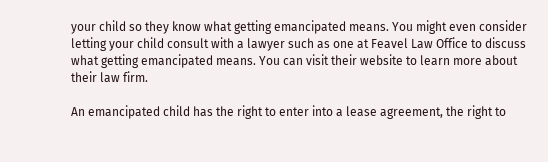your child so they know what getting emancipated means. You might even consider letting your child consult with a lawyer such as one at Feavel Law Office to discuss what getting emancipated means. You can visit their website to learn more about their law firm.

An emancipated child has the right to enter into a lease agreement, the right to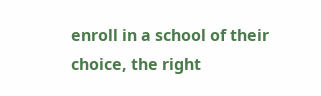enroll in a school of their choice, the right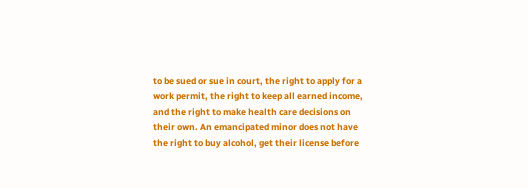to be sued or sue in court, the right to apply for a work permit, the right to keep all earned income, and the right to make health care decisions on their own. An emancipated minor does not have the right to buy alcohol, get their license before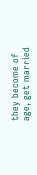they become of age, get married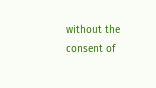without the consent of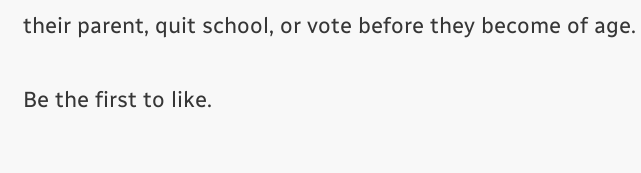their parent, quit school, or vote before they become of age.

Be the first to like.